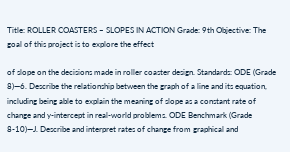Title: ROLLER COASTERS – SLOPES IN ACTION Grade: 9th Objective: The goal of this project is to explore the effect

of slope on the decisions made in roller coaster design. Standards: ODE (Grade 8)—6. Describe the relationship between the graph of a line and its equation, including being able to explain the meaning of slope as a constant rate of change and y-intercept in real-world problems. ODE Benchmark (Grade 8-10)—J. Describe and interpret rates of change from graphical and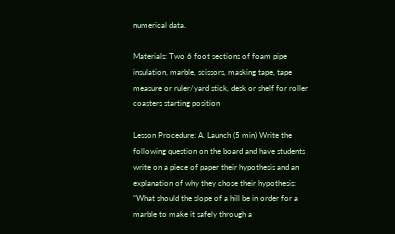numerical data.

Materials: Two 6 foot sections of foam pipe insulation, marble, scissors, masking tape, tape measure or ruler/yard stick, desk or shelf for roller coasters starting position

Lesson Procedure: A. Launch (5 min) Write the following question on the board and have students write on a piece of paper their hypothesis and an explanation of why they chose their hypothesis: “What should the slope of a hill be in order for a marble to make it safely through a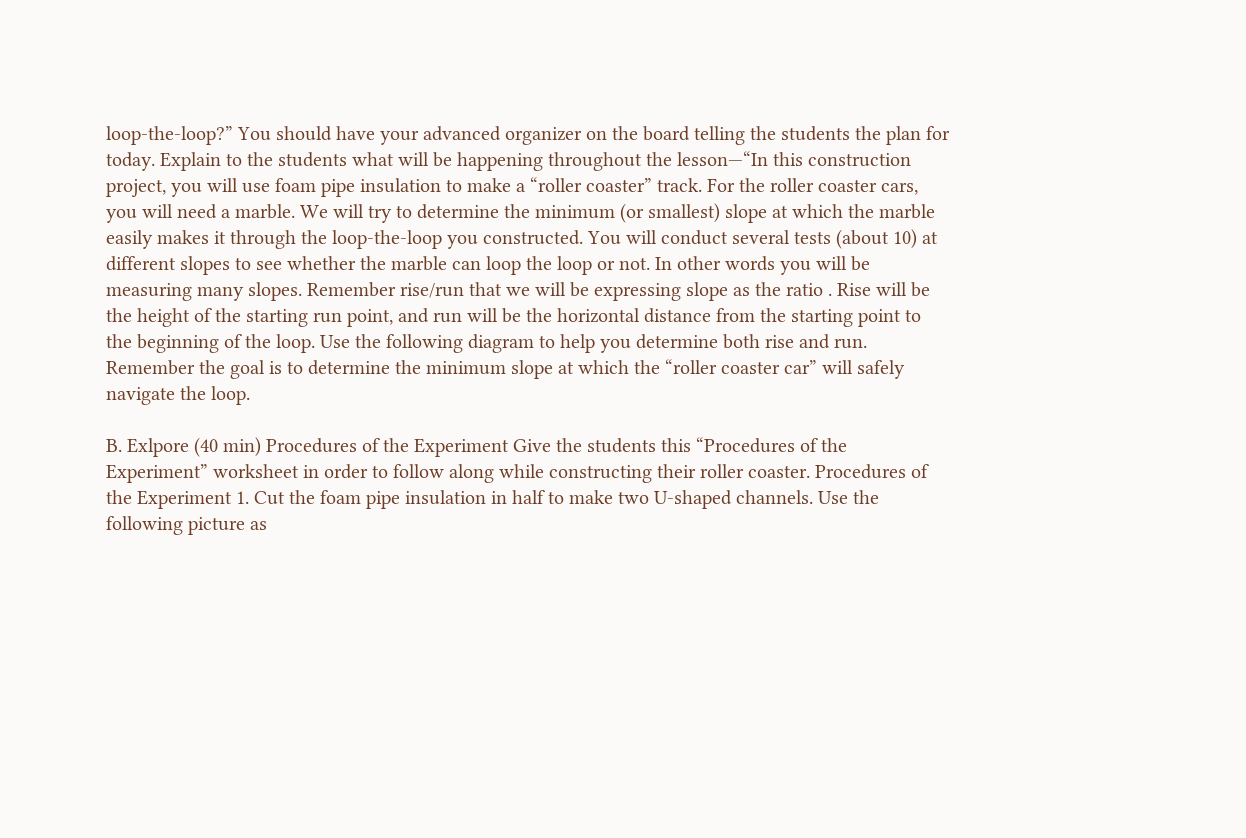loop-the-loop?” You should have your advanced organizer on the board telling the students the plan for today. Explain to the students what will be happening throughout the lesson—“In this construction project, you will use foam pipe insulation to make a “roller coaster” track. For the roller coaster cars, you will need a marble. We will try to determine the minimum (or smallest) slope at which the marble easily makes it through the loop-the-loop you constructed. You will conduct several tests (about 10) at different slopes to see whether the marble can loop the loop or not. In other words you will be measuring many slopes. Remember rise/run that we will be expressing slope as the ratio . Rise will be the height of the starting run point, and run will be the horizontal distance from the starting point to the beginning of the loop. Use the following diagram to help you determine both rise and run. Remember the goal is to determine the minimum slope at which the “roller coaster car” will safely navigate the loop.

B. Exlpore (40 min) Procedures of the Experiment Give the students this “Procedures of the Experiment” worksheet in order to follow along while constructing their roller coaster. Procedures of the Experiment 1. Cut the foam pipe insulation in half to make two U-shaped channels. Use the following picture as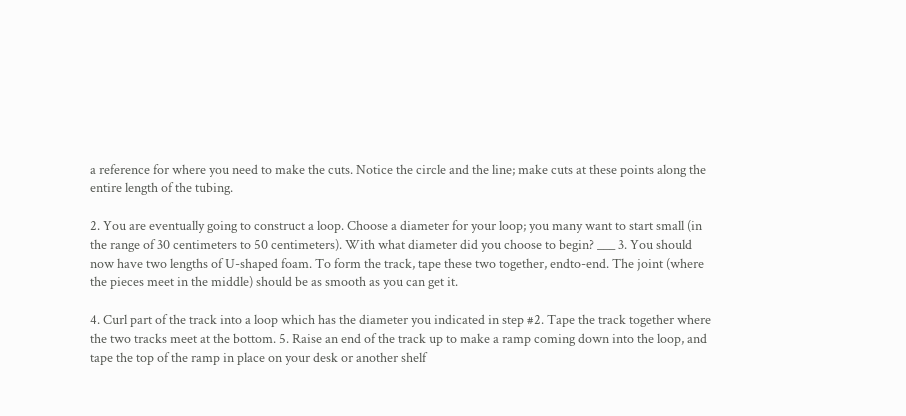a reference for where you need to make the cuts. Notice the circle and the line; make cuts at these points along the entire length of the tubing.

2. You are eventually going to construct a loop. Choose a diameter for your loop; you many want to start small (in the range of 30 centimeters to 50 centimeters). With what diameter did you choose to begin? ___ 3. You should now have two lengths of U-shaped foam. To form the track, tape these two together, endto-end. The joint (where the pieces meet in the middle) should be as smooth as you can get it.

4. Curl part of the track into a loop which has the diameter you indicated in step #2. Tape the track together where the two tracks meet at the bottom. 5. Raise an end of the track up to make a ramp coming down into the loop, and tape the top of the ramp in place on your desk or another shelf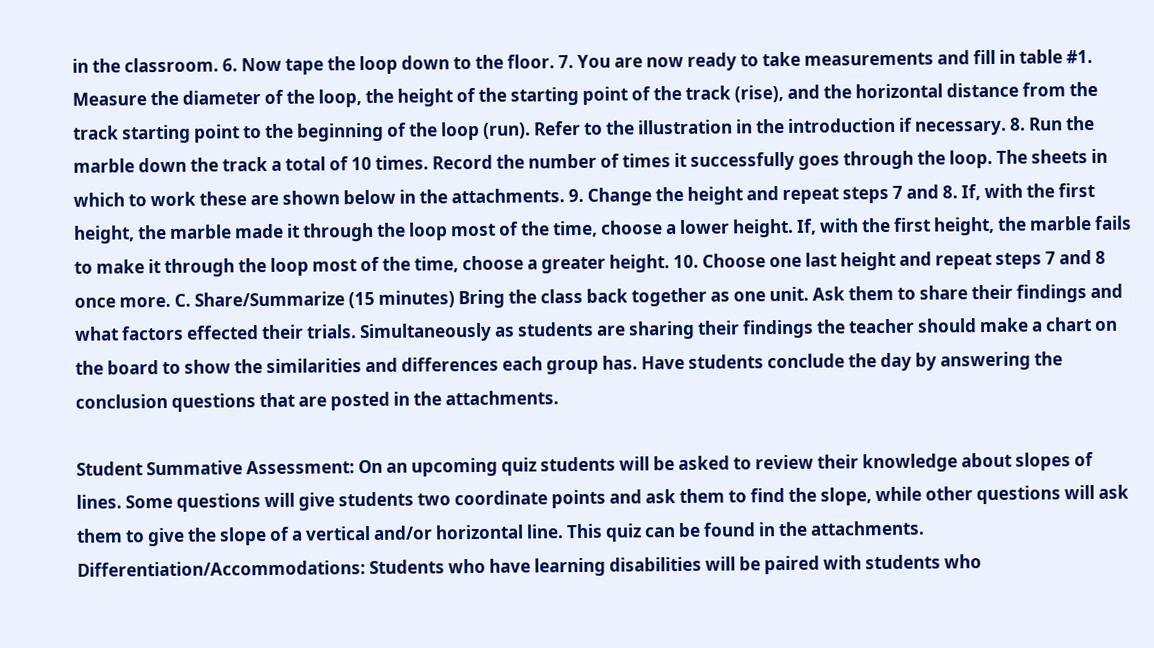in the classroom. 6. Now tape the loop down to the floor. 7. You are now ready to take measurements and fill in table #1. Measure the diameter of the loop, the height of the starting point of the track (rise), and the horizontal distance from the track starting point to the beginning of the loop (run). Refer to the illustration in the introduction if necessary. 8. Run the marble down the track a total of 10 times. Record the number of times it successfully goes through the loop. The sheets in which to work these are shown below in the attachments. 9. Change the height and repeat steps 7 and 8. If, with the first height, the marble made it through the loop most of the time, choose a lower height. If, with the first height, the marble fails to make it through the loop most of the time, choose a greater height. 10. Choose one last height and repeat steps 7 and 8 once more. C. Share/Summarize (15 minutes) Bring the class back together as one unit. Ask them to share their findings and what factors effected their trials. Simultaneously as students are sharing their findings the teacher should make a chart on the board to show the similarities and differences each group has. Have students conclude the day by answering the conclusion questions that are posted in the attachments.

Student Summative Assessment: On an upcoming quiz students will be asked to review their knowledge about slopes of lines. Some questions will give students two coordinate points and ask them to find the slope, while other questions will ask them to give the slope of a vertical and/or horizontal line. This quiz can be found in the attachments. Differentiation/Accommodations: Students who have learning disabilities will be paired with students who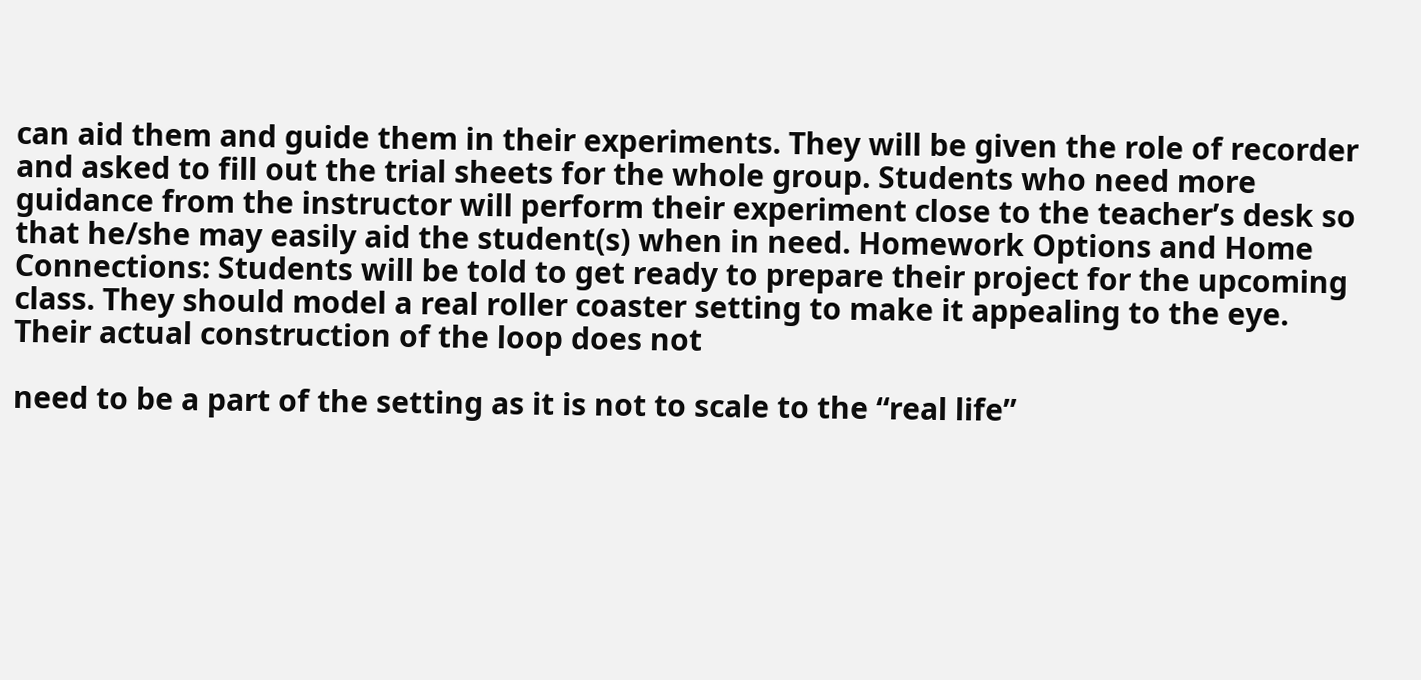can aid them and guide them in their experiments. They will be given the role of recorder and asked to fill out the trial sheets for the whole group. Students who need more guidance from the instructor will perform their experiment close to the teacher’s desk so that he/she may easily aid the student(s) when in need. Homework Options and Home Connections: Students will be told to get ready to prepare their project for the upcoming class. They should model a real roller coaster setting to make it appealing to the eye. Their actual construction of the loop does not

need to be a part of the setting as it is not to scale to the “real life”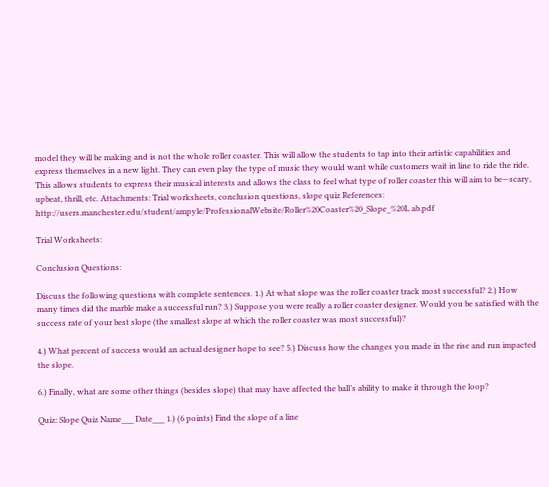model they will be making and is not the whole roller coaster. This will allow the students to tap into their artistic capabilities and express themselves in a new light. They can even play the type of music they would want while customers wait in line to ride the ride. This allows students to express their musical interests and allows the class to feel what type of roller coaster this will aim to be—scary, upbeat, thrill, etc. Attachments: Trial worksheets, conclusion questions, slope quiz References: http://users.manchester.edu/student/ampyle/ProfessionalWebsite/Roller%20Coaster%20_Slope_%20L ab.pdf

Trial Worksheets:

Conclusion Questions:

Discuss the following questions with complete sentences. 1.) At what slope was the roller coaster track most successful? 2.) How many times did the marble make a successful run? 3.) Suppose you were really a roller coaster designer. Would you be satisfied with the success rate of your best slope (the smallest slope at which the roller coaster was most successful)?

4.) What percent of success would an actual designer hope to see? 5.) Discuss how the changes you made in the rise and run impacted the slope.

6.) Finally, what are some other things (besides slope) that may have affected the ball’s ability to make it through the loop?

Quiz: Slope Quiz Name___ Date___ 1.) (6 points) Find the slope of a line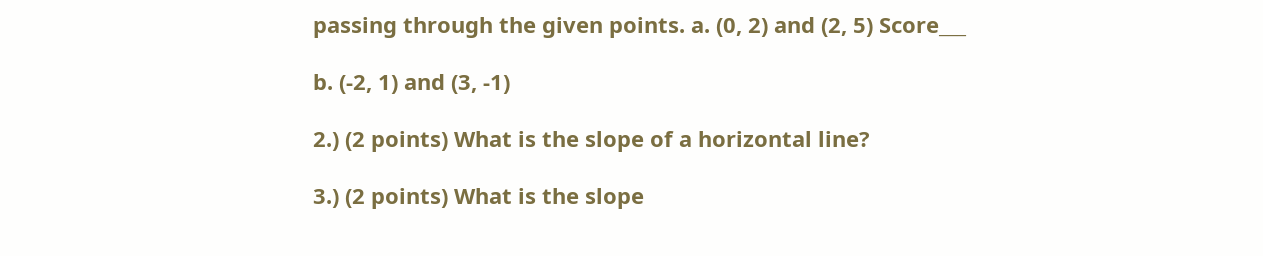passing through the given points. a. (0, 2) and (2, 5) Score___

b. (-2, 1) and (3, -1)

2.) (2 points) What is the slope of a horizontal line?

3.) (2 points) What is the slope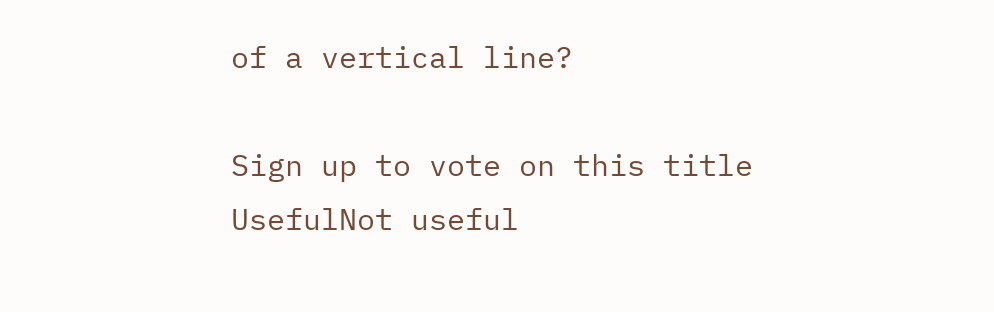of a vertical line?

Sign up to vote on this title
UsefulNot useful